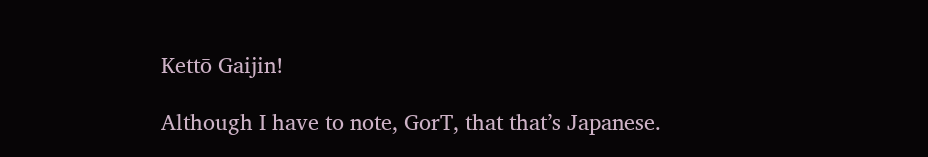Kettō Gaijin!

Although I have to note, GorT, that that’s Japanese.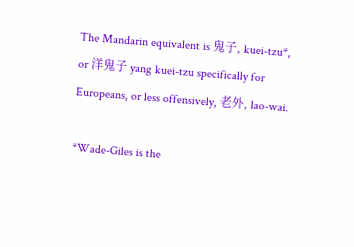The Mandarin equivalent is 鬼子, kuei-tzu*, or 洋鬼子 yang kuei-tzu specifically for Europeans, or less offensively, 老外, lao-wai.

*Wade-Giles is the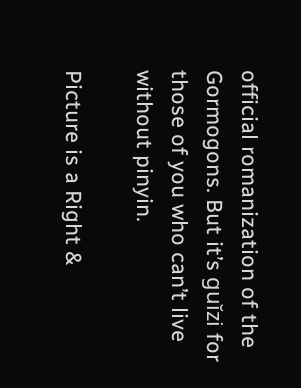official romanization of the Gormogons. But it’s guĭzi for those of you who can’t live without pinyin.

Picture is a Right &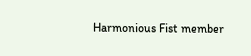Harmonious Fist member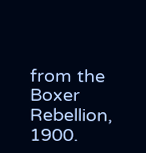from the Boxer Rebellion, 1900.